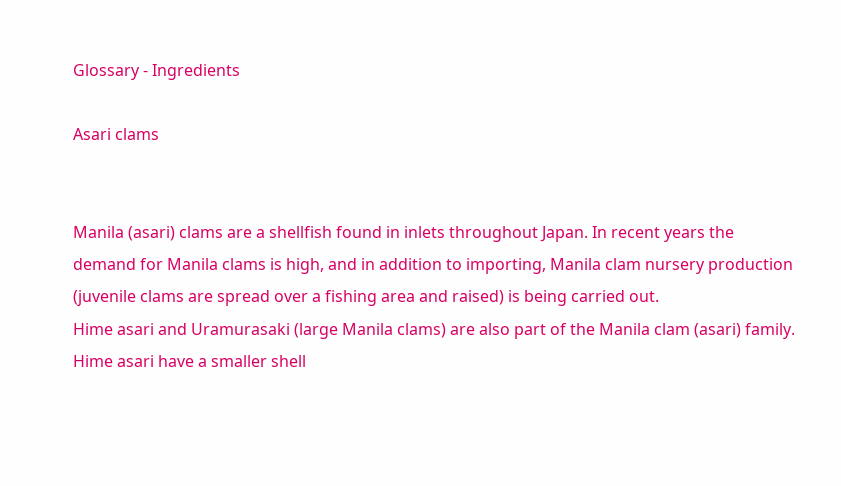Glossary - Ingredients

Asari clams


Manila (asari) clams are a shellfish found in inlets throughout Japan. In recent years the demand for Manila clams is high, and in addition to importing, Manila clam nursery production (juvenile clams are spread over a fishing area and raised) is being carried out.
Hime asari and Uramurasaki (large Manila clams) are also part of the Manila clam (asari) family.
Hime asari have a smaller shell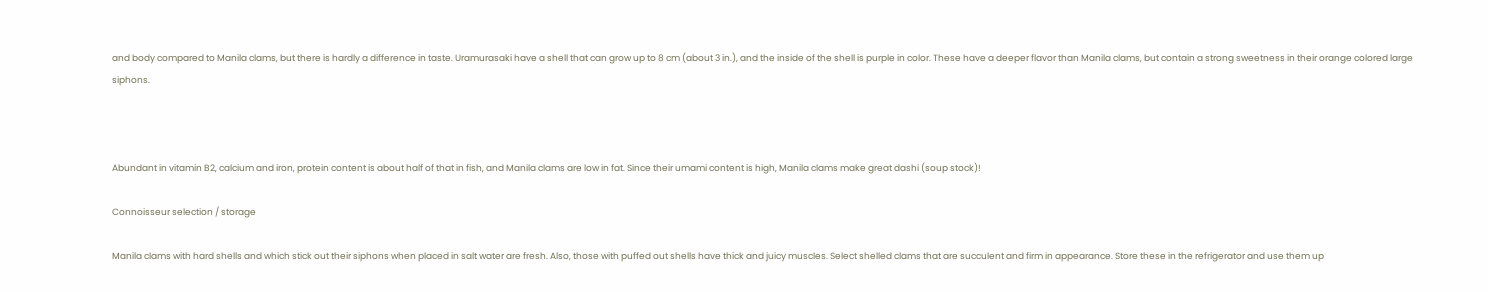and body compared to Manila clams, but there is hardly a difference in taste. Uramurasaki have a shell that can grow up to 8 cm (about 3 in.), and the inside of the shell is purple in color. These have a deeper flavor than Manila clams, but contain a strong sweetness in their orange colored large siphons.



Abundant in vitamin B2, calcium and iron, protein content is about half of that in fish, and Manila clams are low in fat. Since their umami content is high, Manila clams make great dashi (soup stock)!

Connoisseur selection / storage

Manila clams with hard shells and which stick out their siphons when placed in salt water are fresh. Also, those with puffed out shells have thick and juicy muscles. Select shelled clams that are succulent and firm in appearance. Store these in the refrigerator and use them up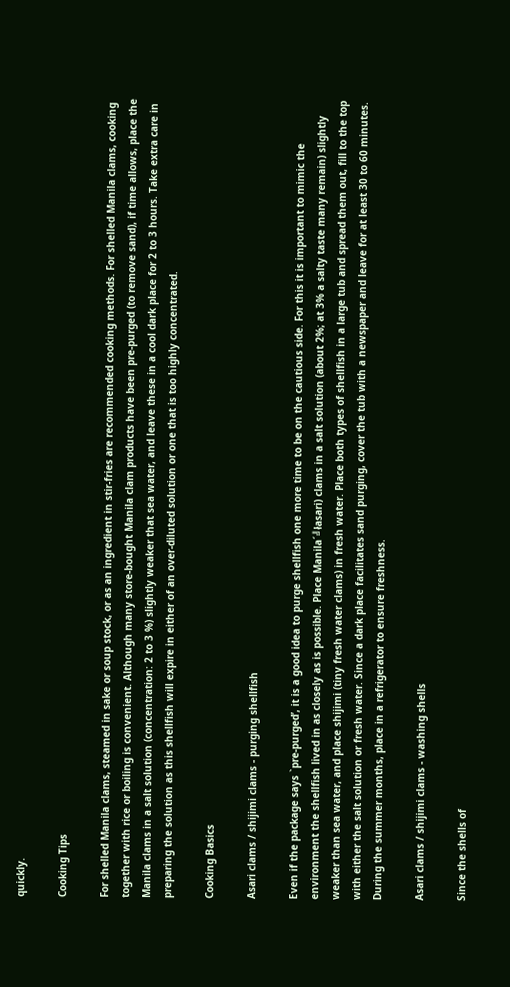quickly.

Cooking Tips

For shelled Manila clams, steamed in sake or soup stock, or as an ingredient in stir-fries are recommended cooking methods. For shelled Manila clams, cooking together with rice or boiling is convenient. Although many store-bought Manila clam products have been pre-purged (to remove sand), if time allows, place the Manila clams in a salt solution (concentration: 2 to 3 %) slightly weaker that sea water, and leave these in a cool dark place for 2 to 3 hours. Take extra care in preparing the solution as this shellfish will expire in either of an over-diluted solution or one that is too highly concentrated.

Cooking Basics

Asari clams / shijimi clams - purging shellfish

Even if the package says `pre-purged’, it is a good idea to purge shellfish one more time to be on the cautious side. For this it is important to mimic the environment the shellfish lived in as closely as is possible. Place Manila´╝łasari) clams in a salt solution (about 2%; at 3% a salty taste many remain) slightly weaker than sea water, and place shijimi (tiny fresh water clams) in fresh water. Place both types of shellfish in a large tub and spread them out, fill to the top with either the salt solution or fresh water. Since a dark place facilitates sand purging, cover the tub with a newspaper and leave for at least 30 to 60 minutes. During the summer months, place in a refrigerator to ensure freshness.

Asari clams / shijimi clams - washing shells

Since the shells of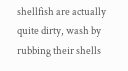shellfish are actually quite dirty, wash by rubbing their shells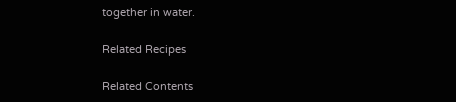together in water.

Related Recipes

Related Contents